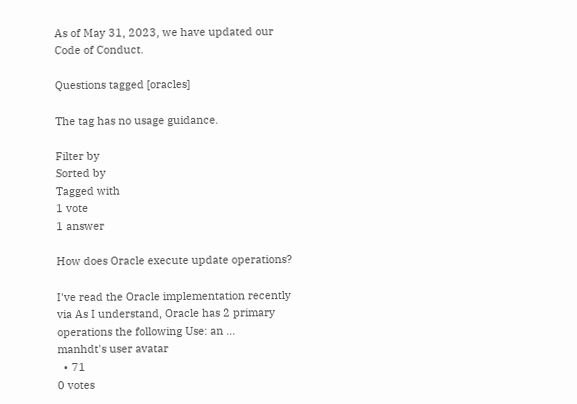As of May 31, 2023, we have updated our Code of Conduct.

Questions tagged [oracles]

The tag has no usage guidance.

Filter by
Sorted by
Tagged with
1 vote
1 answer

How does Oracle execute update operations?

I've read the Oracle implementation recently via As I understand, Oracle has 2 primary operations the following Use: an ...
manhdt's user avatar
  • 71
0 votes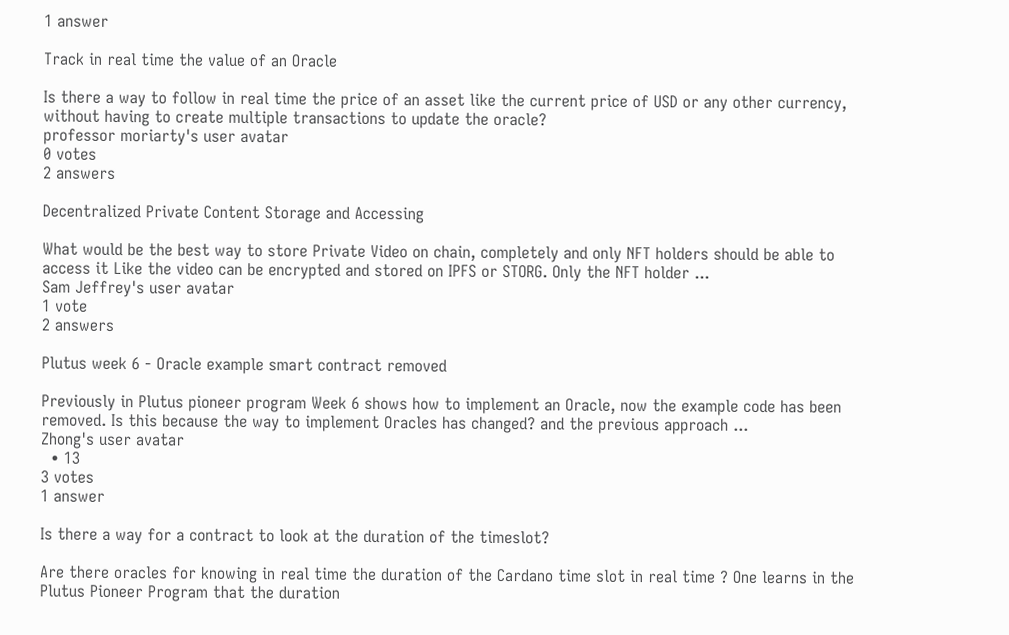1 answer

Track in real time the value of an Oracle

Is there a way to follow in real time the price of an asset like the current price of USD or any other currency, without having to create multiple transactions to update the oracle?
professor moriarty's user avatar
0 votes
2 answers

Decentralized Private Content Storage and Accessing

What would be the best way to store Private Video on chain, completely and only NFT holders should be able to access it Like the video can be encrypted and stored on IPFS or STORG. Only the NFT holder ...
Sam Jeffrey's user avatar
1 vote
2 answers

Plutus week 6 - Oracle example smart contract removed

Previously in Plutus pioneer program Week 6 shows how to implement an Oracle, now the example code has been removed. Is this because the way to implement Oracles has changed? and the previous approach ...
Zhong's user avatar
  • 13
3 votes
1 answer

Is there a way for a contract to look at the duration of the timeslot?

Are there oracles for knowing in real time the duration of the Cardano time slot in real time ? One learns in the Plutus Pioneer Program that the duration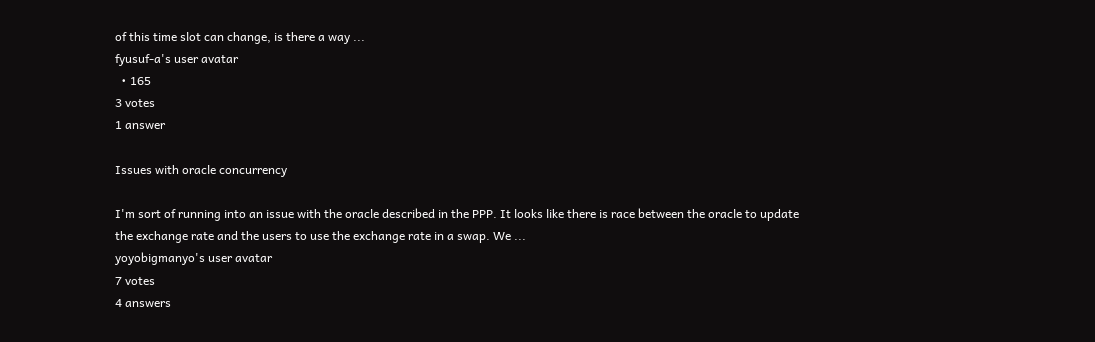of this time slot can change, is there a way ...
fyusuf-a's user avatar
  • 165
3 votes
1 answer

Issues with oracle concurrency

I'm sort of running into an issue with the oracle described in the PPP. It looks like there is race between the oracle to update the exchange rate and the users to use the exchange rate in a swap. We ...
yoyobigmanyo's user avatar
7 votes
4 answers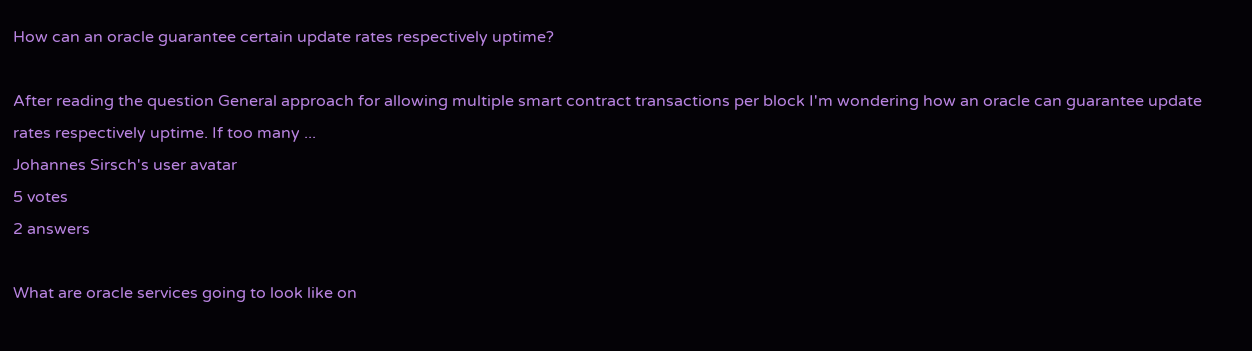How can an oracle guarantee certain update rates respectively uptime?

After reading the question General approach for allowing multiple smart contract transactions per block I'm wondering how an oracle can guarantee update rates respectively uptime. If too many ...
Johannes Sirsch's user avatar
5 votes
2 answers

What are oracle services going to look like on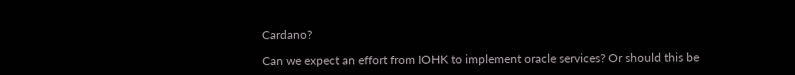Cardano?

Can we expect an effort from IOHK to implement oracle services? Or should this be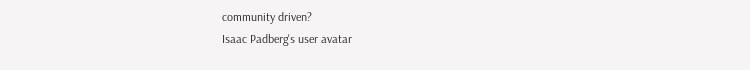community driven?
Isaac Padberg's user avatar